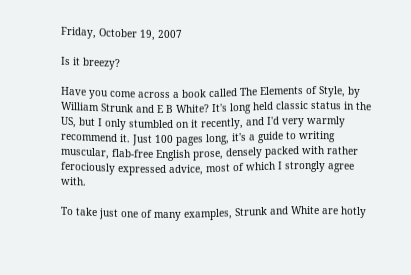Friday, October 19, 2007

Is it breezy?

Have you come across a book called The Elements of Style, by William Strunk and E B White? It's long held classic status in the US, but I only stumbled on it recently, and I'd very warmly recommend it. Just 100 pages long, it's a guide to writing muscular, flab-free English prose, densely packed with rather ferociously expressed advice, most of which I strongly agree with.

To take just one of many examples, Strunk and White are hotly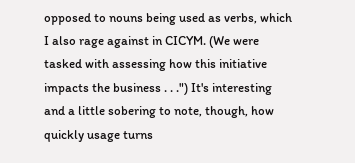opposed to nouns being used as verbs, which I also rage against in CICYM. (We were tasked with assessing how this initiative impacts the business . . .") It's interesting and a little sobering to note, though, how quickly usage turns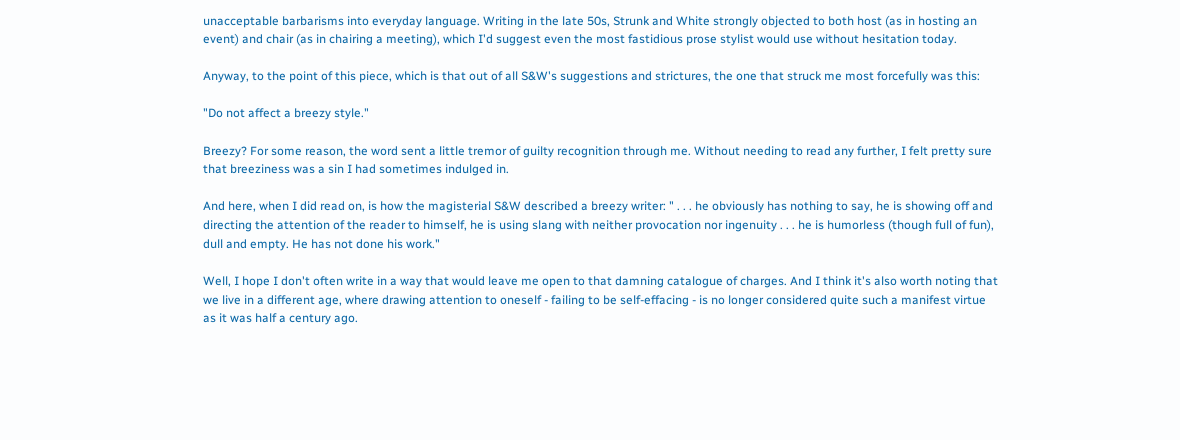unacceptable barbarisms into everyday language. Writing in the late 50s, Strunk and White strongly objected to both host (as in hosting an event) and chair (as in chairing a meeting), which I'd suggest even the most fastidious prose stylist would use without hesitation today.

Anyway, to the point of this piece, which is that out of all S&W's suggestions and strictures, the one that struck me most forcefully was this:

"Do not affect a breezy style."

Breezy? For some reason, the word sent a little tremor of guilty recognition through me. Without needing to read any further, I felt pretty sure that breeziness was a sin I had sometimes indulged in.

And here, when I did read on, is how the magisterial S&W described a breezy writer: " . . . he obviously has nothing to say, he is showing off and directing the attention of the reader to himself, he is using slang with neither provocation nor ingenuity . . . he is humorless (though full of fun), dull and empty. He has not done his work."

Well, I hope I don't often write in a way that would leave me open to that damning catalogue of charges. And I think it's also worth noting that we live in a different age, where drawing attention to oneself - failing to be self-effacing - is no longer considered quite such a manifest virtue as it was half a century ago.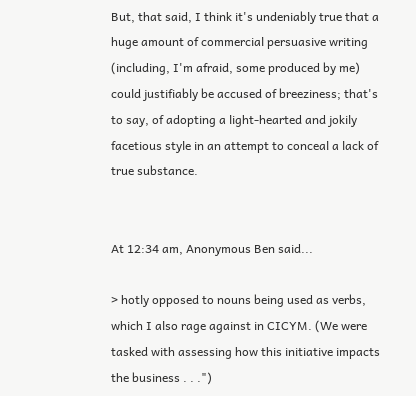But, that said, I think it's undeniably true that a huge amount of commercial persuasive writing (including, I'm afraid, some produced by me) could justifiably be accused of breeziness; that's to say, of adopting a light-hearted and jokily facetious style in an attempt to conceal a lack of true substance.


At 12:34 am, Anonymous Ben said...

> hotly opposed to nouns being used as verbs, which I also rage against in CICYM. (We were tasked with assessing how this initiative impacts the business . . .")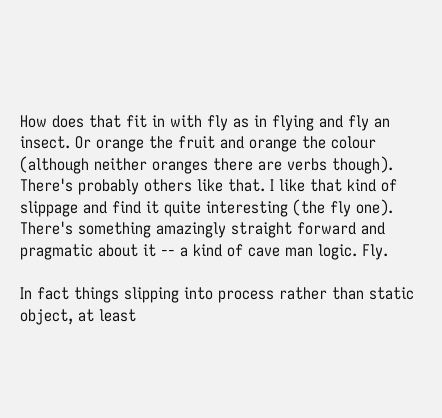How does that fit in with fly as in flying and fly an insect. Or orange the fruit and orange the colour (although neither oranges there are verbs though). There's probably others like that. I like that kind of slippage and find it quite interesting (the fly one). There's something amazingly straight forward and pragmatic about it -- a kind of cave man logic. Fly.

In fact things slipping into process rather than static object, at least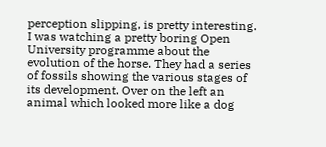perception slipping, is pretty interesting. I was watching a pretty boring Open University programme about the evolution of the horse. They had a series of fossils showing the various stages of its development. Over on the left an animal which looked more like a dog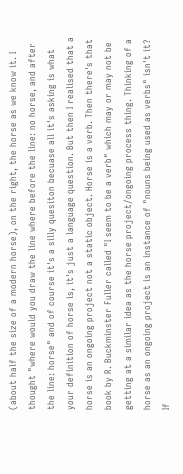(about half the size of a modern horse), on the right, the horse as we know it. I thought "where would you draw the line where before the line: no horse, and after the line: horse" and of course it's a silly quesiton becuase all it's asking is what your definition of horse is, it's just a language question. But then I realised that a horse is an ongoing project not a static object. Horse is a verb. Then there's that book by R. Buckminster Fuller called "I seem to be a verb" which may or may not be getting at a similar idea as the horse project/ongoing process thing. Thinking of a horse as an ongoing project is an instance of "nouns being used as verbs" isn't it? If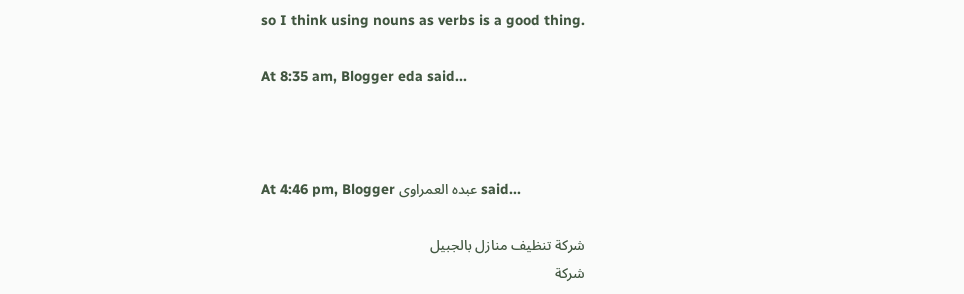so I think using nouns as verbs is a good thing.

At 8:35 am, Blogger eda said...



At 4:46 pm, Blogger عبده العمراوى said...

شركة تنظيف منازل بالجبيل
شركة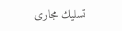تسليك مجارى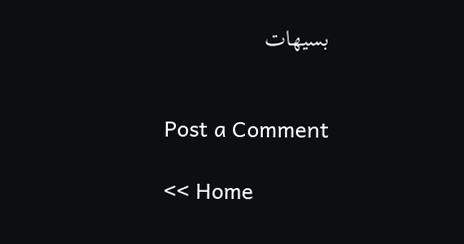بسيهات


Post a Comment

<< Home